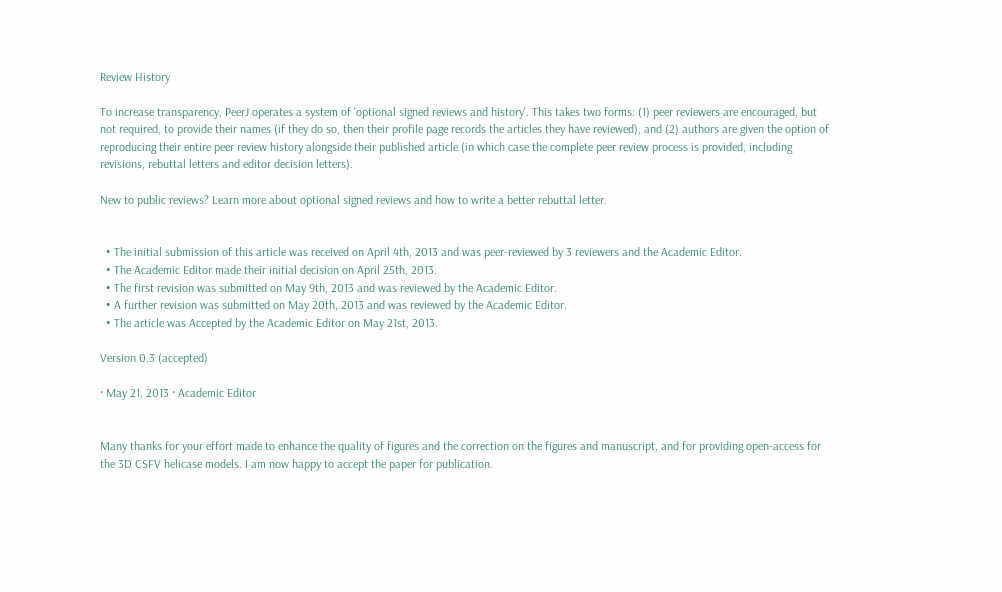Review History

To increase transparency, PeerJ operates a system of 'optional signed reviews and history'. This takes two forms: (1) peer reviewers are encouraged, but not required, to provide their names (if they do so, then their profile page records the articles they have reviewed), and (2) authors are given the option of reproducing their entire peer review history alongside their published article (in which case the complete peer review process is provided, including revisions, rebuttal letters and editor decision letters).

New to public reviews? Learn more about optional signed reviews and how to write a better rebuttal letter.


  • The initial submission of this article was received on April 4th, 2013 and was peer-reviewed by 3 reviewers and the Academic Editor.
  • The Academic Editor made their initial decision on April 25th, 2013.
  • The first revision was submitted on May 9th, 2013 and was reviewed by the Academic Editor.
  • A further revision was submitted on May 20th, 2013 and was reviewed by the Academic Editor.
  • The article was Accepted by the Academic Editor on May 21st, 2013.

Version 0.3 (accepted)

· May 21, 2013 · Academic Editor


Many thanks for your effort made to enhance the quality of figures and the correction on the figures and manuscript, and for providing open-access for the 3D CSFV helicase models. I am now happy to accept the paper for publication.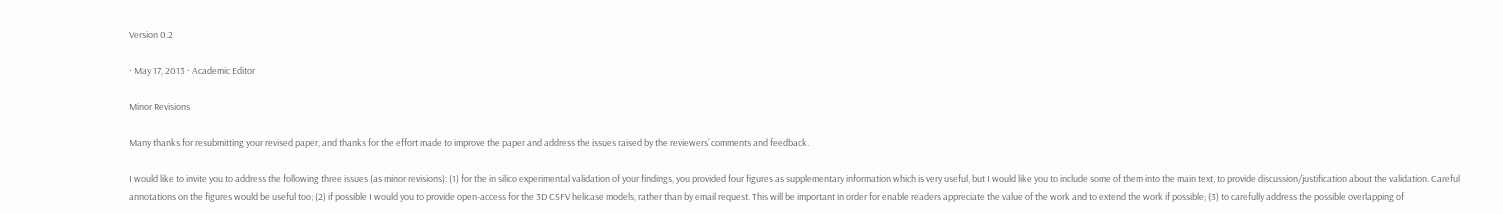Version 0.2

· May 17, 2013 · Academic Editor

Minor Revisions

Many thanks for resubmitting your revised paper, and thanks for the effort made to improve the paper and address the issues raised by the reviewers’ comments and feedback.

I would like to invite you to address the following three issues (as minor revisions): (1) for the in silico experimental validation of your findings, you provided four figures as supplementary information which is very useful, but I would like you to include some of them into the main text, to provide discussion/justification about the validation. Careful annotations on the figures would be useful too; (2) if possible I would you to provide open-access for the 3D CSFV helicase models, rather than by email request. This will be important in order for enable readers appreciate the value of the work and to extend the work if possible; (3) to carefully address the possible overlapping of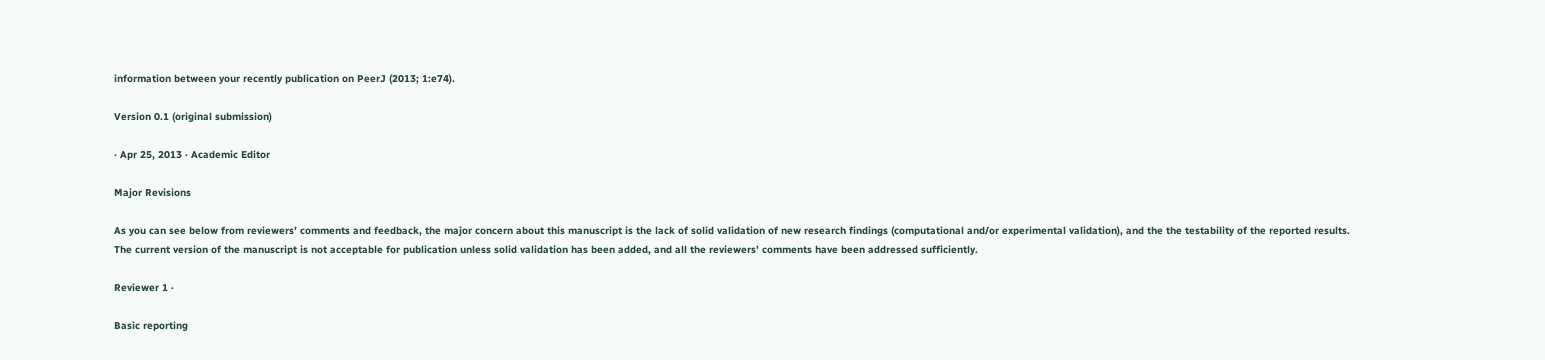information between your recently publication on PeerJ (2013; 1:e74).

Version 0.1 (original submission)

· Apr 25, 2013 · Academic Editor

Major Revisions

As you can see below from reviewers’ comments and feedback, the major concern about this manuscript is the lack of solid validation of new research findings (computational and/or experimental validation), and the the testability of the reported results. The current version of the manuscript is not acceptable for publication unless solid validation has been added, and all the reviewers’ comments have been addressed sufficiently.

Reviewer 1 ·

Basic reporting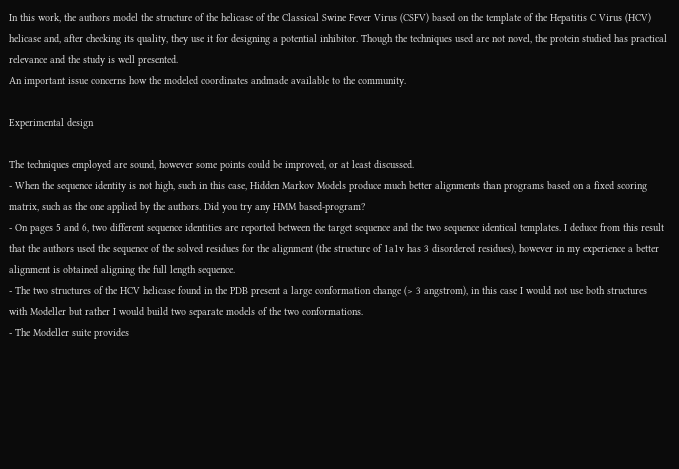In this work, the authors model the structure of the helicase of the Classical Swine Fever Virus (CSFV) based on the template of the Hepatitis C Virus (HCV) helicase and, after checking its quality, they use it for designing a potential inhibitor. Though the techniques used are not novel, the protein studied has practical relevance and the study is well presented.
An important issue concerns how the modeled coordinates andmade available to the community.

Experimental design

The techniques employed are sound, however some points could be improved, or at least discussed.
- When the sequence identity is not high, such in this case, Hidden Markov Models produce much better alignments than programs based on a fixed scoring matrix, such as the one applied by the authors. Did you try any HMM based-program?
- On pages 5 and 6, two different sequence identities are reported between the target sequence and the two sequence identical templates. I deduce from this result that the authors used the sequence of the solved residues for the alignment (the structure of 1a1v has 3 disordered residues), however in my experience a better alignment is obtained aligning the full length sequence.
- The two structures of the HCV helicase found in the PDB present a large conformation change (> 3 angstrom), in this case I would not use both structures with Modeller but rather I would build two separate models of the two conformations.
- The Modeller suite provides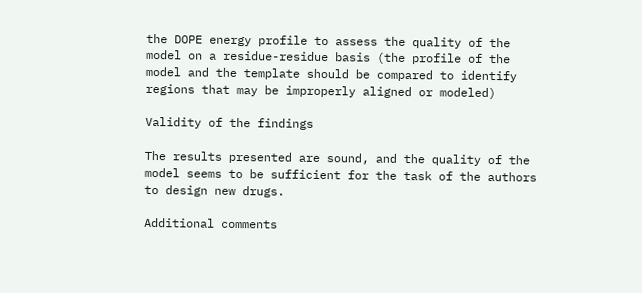the DOPE energy profile to assess the quality of the model on a residue-residue basis (the profile of the model and the template should be compared to identify regions that may be improperly aligned or modeled)

Validity of the findings

The results presented are sound, and the quality of the model seems to be sufficient for the task of the authors to design new drugs.

Additional comments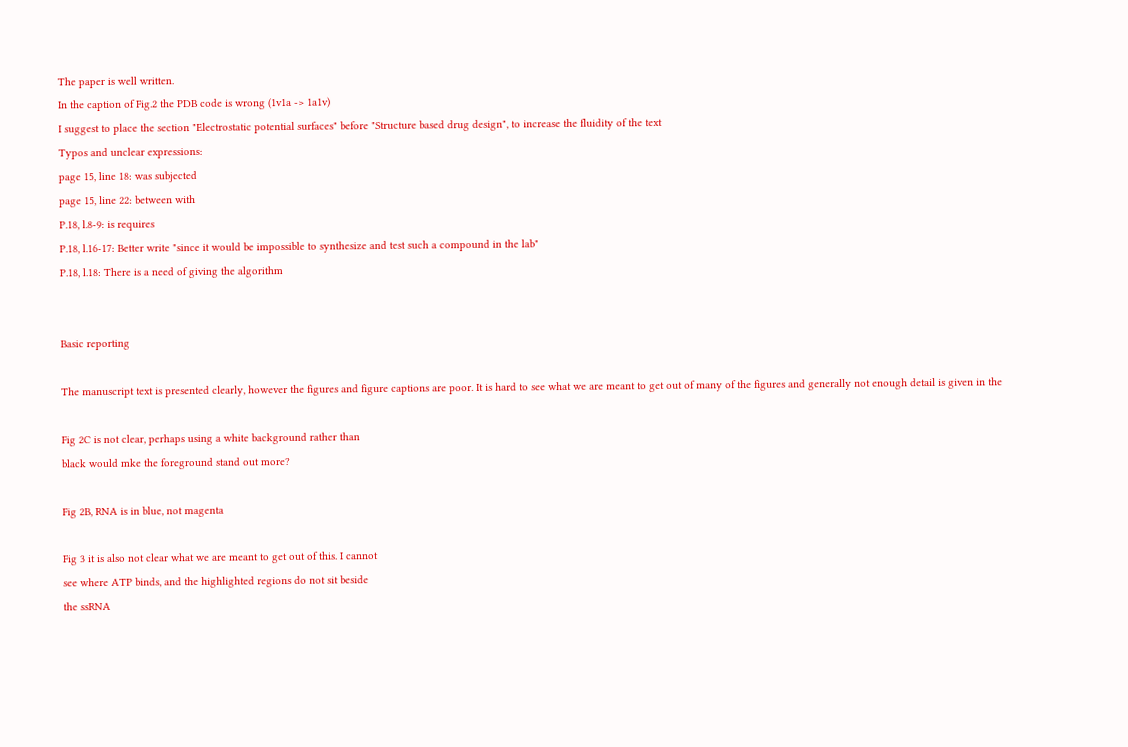The paper is well written.
In the caption of Fig.2 the PDB code is wrong (1v1a -> 1a1v)
I suggest to place the section "Electrostatic potential surfaces" before "Structure based drug design", to increase the fluidity of the text
Typos and unclear expressions:
page 15, line 18: was subjected
page 15, line 22: between with
P.18, l.8-9: is requires
P.18, l.16-17: Better write "since it would be impossible to synthesize and test such a compound in the lab"
P.18, l.18: There is a need of giving the algorithm


Basic reporting

The manuscript text is presented clearly, however the figures and figure captions are poor. It is hard to see what we are meant to get out of many of the figures and generally not enough detail is given in the

Fig 2C is not clear, perhaps using a white background rather than
black would mke the foreground stand out more?

Fig 2B, RNA is in blue, not magenta

Fig 3 it is also not clear what we are meant to get out of this. I cannot
see where ATP binds, and the highlighted regions do not sit beside
the ssRNA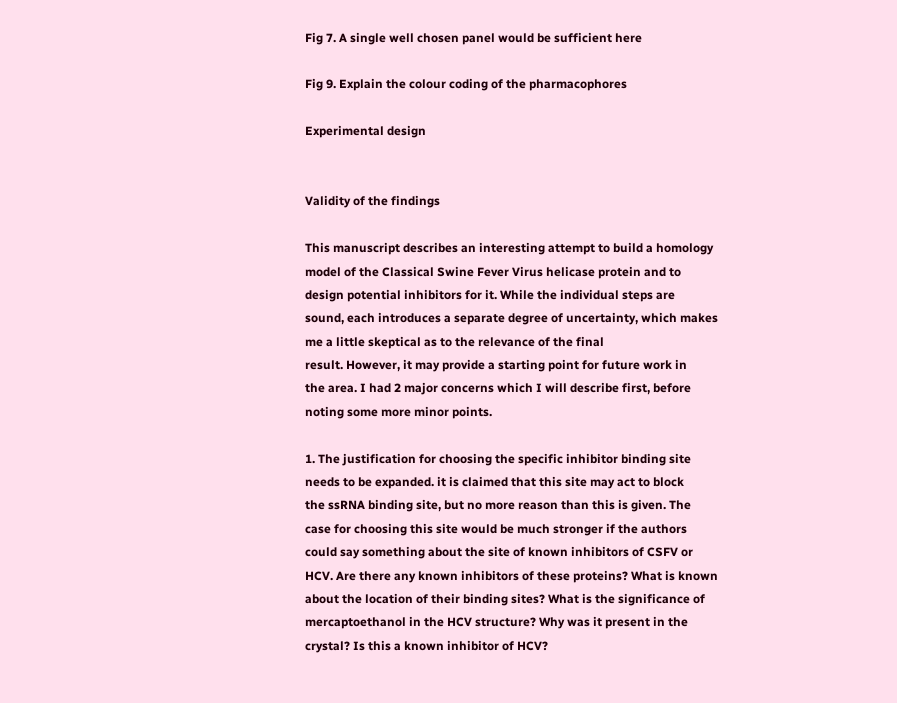Fig 7. A single well chosen panel would be sufficient here

Fig 9. Explain the colour coding of the pharmacophores

Experimental design


Validity of the findings

This manuscript describes an interesting attempt to build a homology
model of the Classical Swine Fever Virus helicase protein and to
design potential inhibitors for it. While the individual steps are
sound, each introduces a separate degree of uncertainty, which makes
me a little skeptical as to the relevance of the final
result. However, it may provide a starting point for future work in
the area. I had 2 major concerns which I will describe first, before
noting some more minor points.

1. The justification for choosing the specific inhibitor binding site
needs to be expanded. it is claimed that this site may act to block
the ssRNA binding site, but no more reason than this is given. The
case for choosing this site would be much stronger if the authors
could say something about the site of known inhibitors of CSFV or
HCV. Are there any known inhibitors of these proteins? What is known
about the location of their binding sites? What is the significance of
mercaptoethanol in the HCV structure? Why was it present in the
crystal? Is this a known inhibitor of HCV?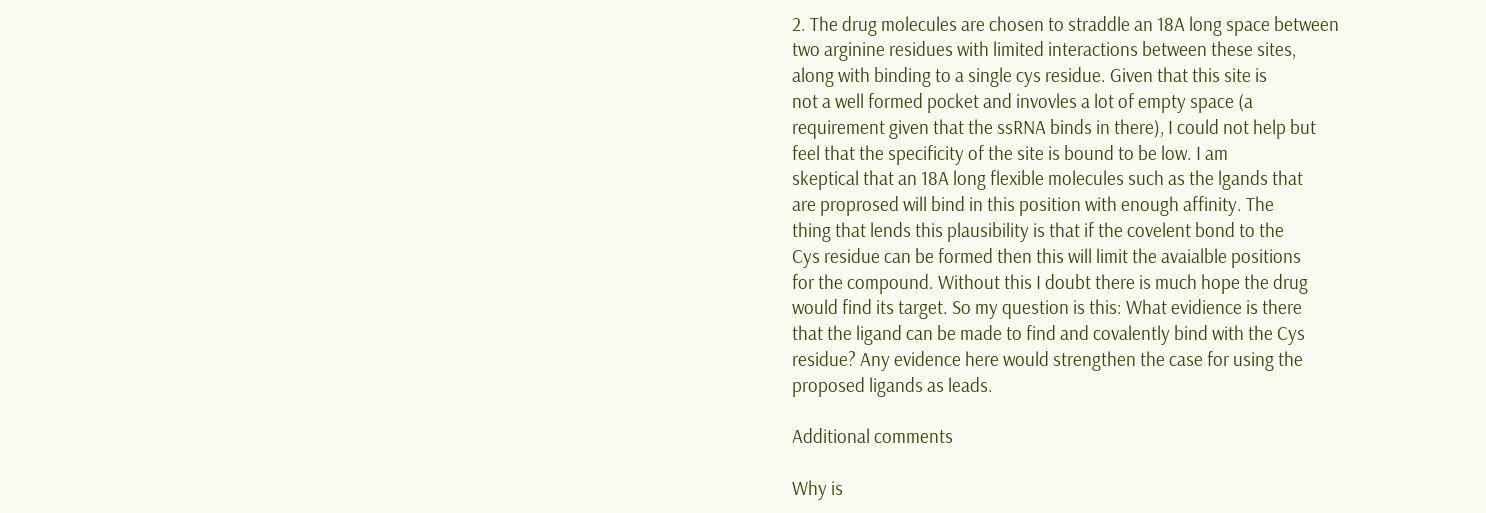2. The drug molecules are chosen to straddle an 18A long space between
two arginine residues with limited interactions between these sites,
along with binding to a single cys residue. Given that this site is
not a well formed pocket and invovles a lot of empty space (a
requirement given that the ssRNA binds in there), I could not help but
feel that the specificity of the site is bound to be low. I am
skeptical that an 18A long flexible molecules such as the lgands that
are proprosed will bind in this position with enough affinity. The
thing that lends this plausibility is that if the covelent bond to the
Cys residue can be formed then this will limit the avaialble positions
for the compound. Without this I doubt there is much hope the drug
would find its target. So my question is this: What evidience is there
that the ligand can be made to find and covalently bind with the Cys
residue? Any evidence here would strengthen the case for using the
proposed ligands as leads.

Additional comments

Why is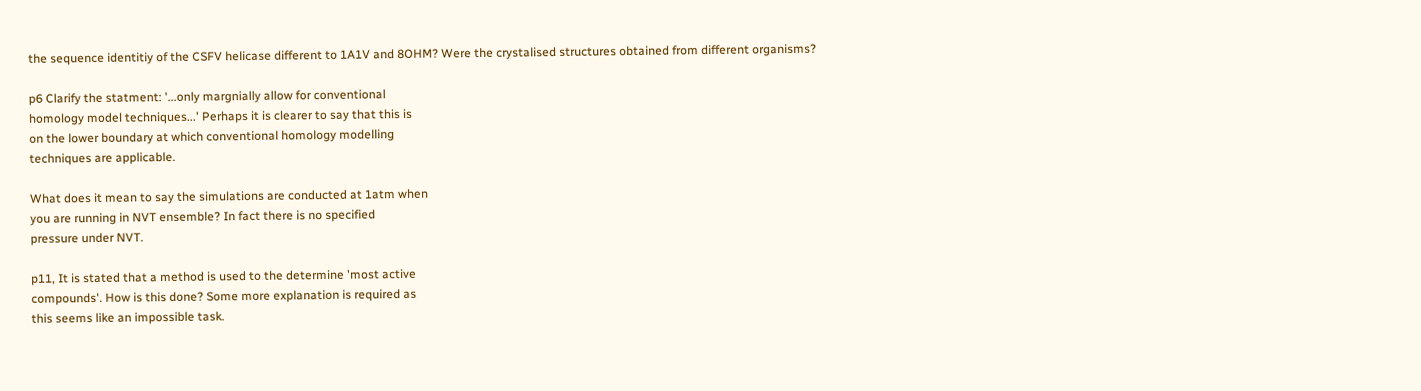the sequence identitiy of the CSFV helicase different to 1A1V and 8OHM? Were the crystalised structures obtained from different organisms?

p6 Clarify the statment: '...only margnially allow for conventional
homology model techniques...' Perhaps it is clearer to say that this is
on the lower boundary at which conventional homology modelling
techniques are applicable.

What does it mean to say the simulations are conducted at 1atm when
you are running in NVT ensemble? In fact there is no specified
pressure under NVT.

p11, It is stated that a method is used to the determine 'most active
compounds'. How is this done? Some more explanation is required as
this seems like an impossible task.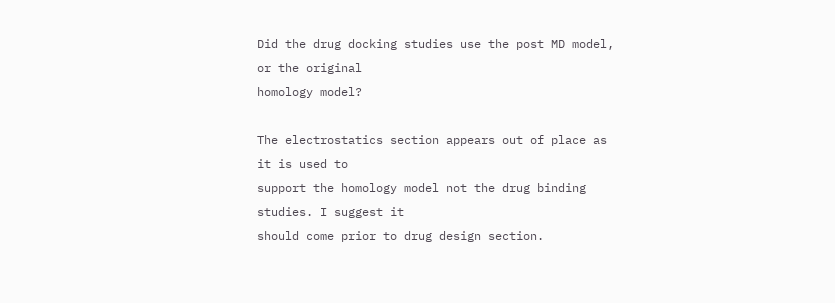Did the drug docking studies use the post MD model, or the original
homology model?

The electrostatics section appears out of place as it is used to
support the homology model not the drug binding studies. I suggest it
should come prior to drug design section.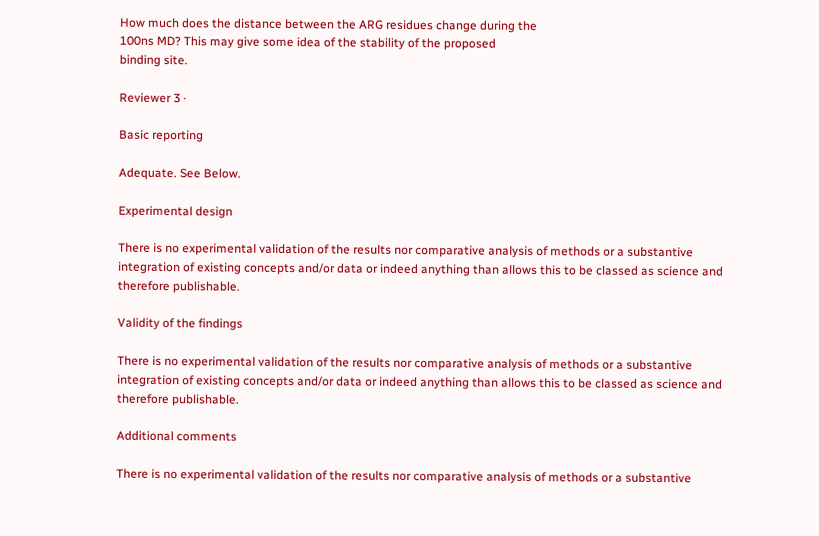How much does the distance between the ARG residues change during the
100ns MD? This may give some idea of the stability of the proposed
binding site.

Reviewer 3 ·

Basic reporting

Adequate. See Below.

Experimental design

There is no experimental validation of the results nor comparative analysis of methods or a substantive integration of existing concepts and/or data or indeed anything than allows this to be classed as science and therefore publishable.

Validity of the findings

There is no experimental validation of the results nor comparative analysis of methods or a substantive integration of existing concepts and/or data or indeed anything than allows this to be classed as science and therefore publishable.

Additional comments

There is no experimental validation of the results nor comparative analysis of methods or a substantive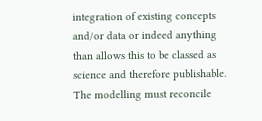integration of existing concepts and/or data or indeed anything than allows this to be classed as science and therefore publishable. The modelling must reconcile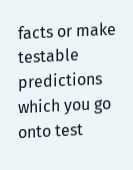facts or make testable predictions which you go onto test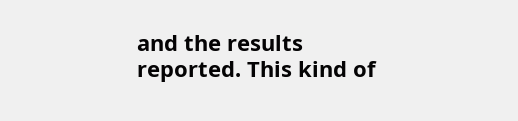and the results reported. This kind of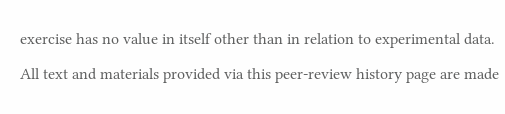exercise has no value in itself other than in relation to experimental data.

All text and materials provided via this peer-review history page are made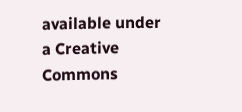available under a Creative Commons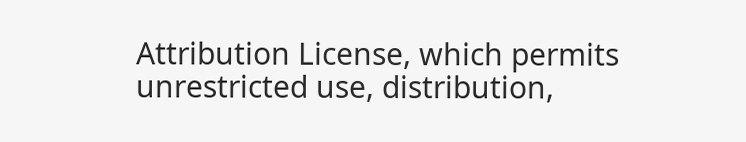Attribution License, which permits unrestricted use, distribution,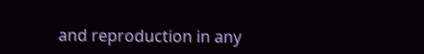and reproduction in any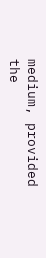medium, provided the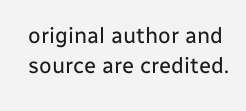original author and source are credited.